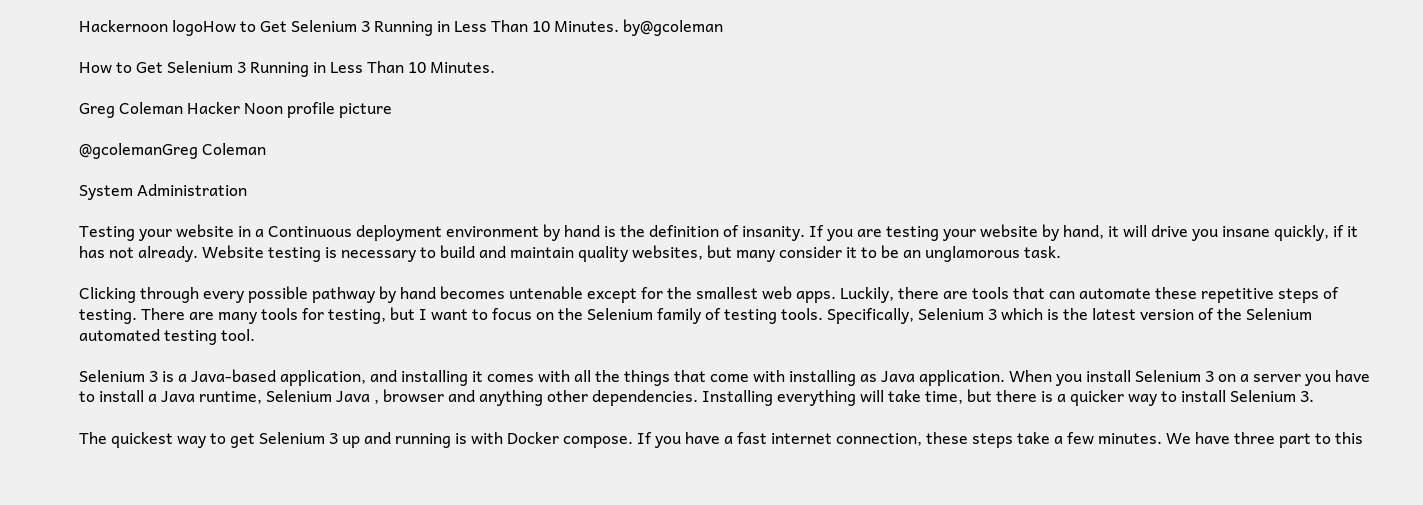Hackernoon logoHow to Get Selenium 3 Running in Less Than 10 Minutes. by@gcoleman

How to Get Selenium 3 Running in Less Than 10 Minutes.

Greg Coleman Hacker Noon profile picture

@gcolemanGreg Coleman

System Administration

Testing your website in a Continuous deployment environment by hand is the definition of insanity. If you are testing your website by hand, it will drive you insane quickly, if it has not already. Website testing is necessary to build and maintain quality websites, but many consider it to be an unglamorous task.

Clicking through every possible pathway by hand becomes untenable except for the smallest web apps. Luckily, there are tools that can automate these repetitive steps of testing. There are many tools for testing, but I want to focus on the Selenium family of testing tools. Specifically, Selenium 3 which is the latest version of the Selenium automated testing tool.

Selenium 3 is a Java-based application, and installing it comes with all the things that come with installing as Java application. When you install Selenium 3 on a server you have to install a Java runtime, Selenium Java , browser and anything other dependencies. Installing everything will take time, but there is a quicker way to install Selenium 3.

The quickest way to get Selenium 3 up and running is with Docker compose. If you have a fast internet connection, these steps take a few minutes. We have three part to this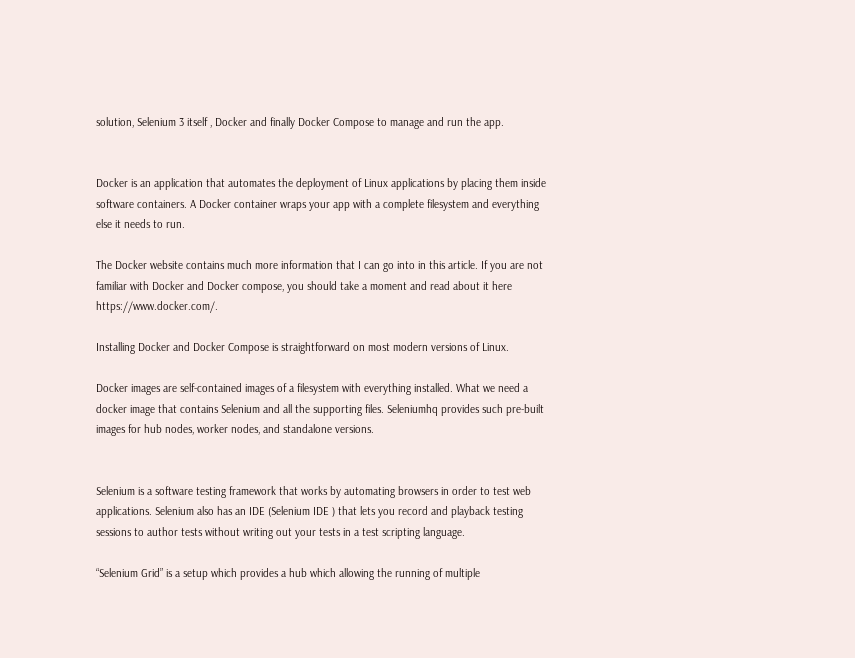solution, Selenium 3 itself , Docker and finally Docker Compose to manage and run the app.


Docker is an application that automates the deployment of Linux applications by placing them inside software containers. A Docker container wraps your app with a complete filesystem and everything else it needs to run.

The Docker website contains much more information that I can go into in this article. If you are not familiar with Docker and Docker compose, you should take a moment and read about it here https://www.docker.com/.

Installing Docker and Docker Compose is straightforward on most modern versions of Linux.

Docker images are self-contained images of a filesystem with everything installed. What we need a docker image that contains Selenium and all the supporting files. Seleniumhq provides such pre-built images for hub nodes, worker nodes, and standalone versions.


Selenium is a software testing framework that works by automating browsers in order to test web applications. Selenium also has an IDE (Selenium IDE ) that lets you record and playback testing sessions to author tests without writing out your tests in a test scripting language.

“Selenium Grid” is a setup which provides a hub which allowing the running of multiple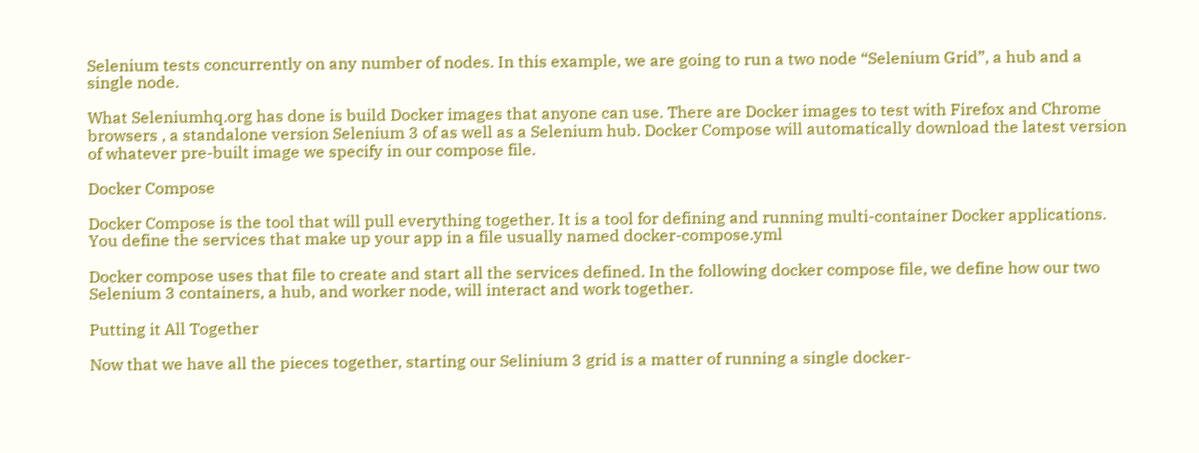Selenium tests concurrently on any number of nodes. In this example, we are going to run a two node “Selenium Grid”, a hub and a single node.

What Seleniumhq.org has done is build Docker images that anyone can use. There are Docker images to test with Firefox and Chrome browsers , a standalone version Selenium 3 of as well as a Selenium hub. Docker Compose will automatically download the latest version of whatever pre-built image we specify in our compose file.

Docker Compose

Docker Compose is the tool that will pull everything together. It is a tool for defining and running multi-container Docker applications. You define the services that make up your app in a file usually named docker-compose.yml

Docker compose uses that file to create and start all the services defined. In the following docker compose file, we define how our two Selenium 3 containers, a hub, and worker node, will interact and work together.

Putting it All Together

Now that we have all the pieces together, starting our Selinium 3 grid is a matter of running a single docker-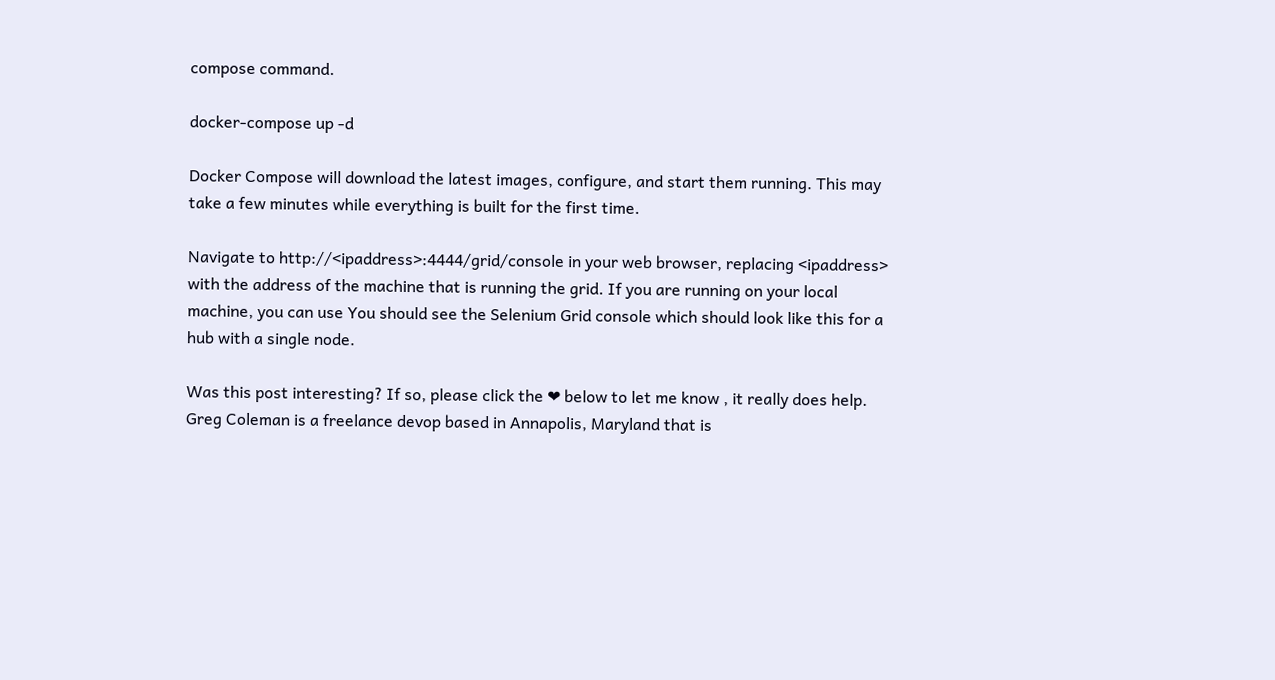compose command.

docker-compose up -d

Docker Compose will download the latest images, configure, and start them running. This may take a few minutes while everything is built for the first time.

Navigate to http://<ipaddress>:4444/grid/console in your web browser, replacing <ipaddress> with the address of the machine that is running the grid. If you are running on your local machine, you can use You should see the Selenium Grid console which should look like this for a hub with a single node.

Was this post interesting? If so, please click the ❤ below to let me know , it really does help. Greg Coleman is a freelance devop based in Annapolis, Maryland that is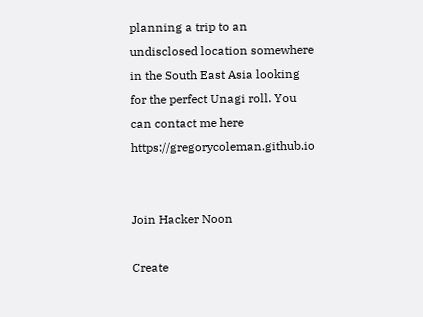planning a trip to an undisclosed location somewhere in the South East Asia looking for the perfect Unagi roll. You can contact me here https://gregorycoleman.github.io


Join Hacker Noon

Create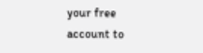your free account to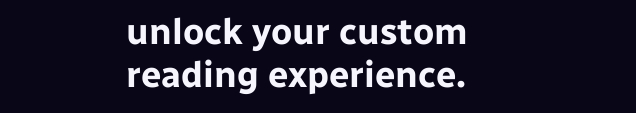unlock your custom reading experience.